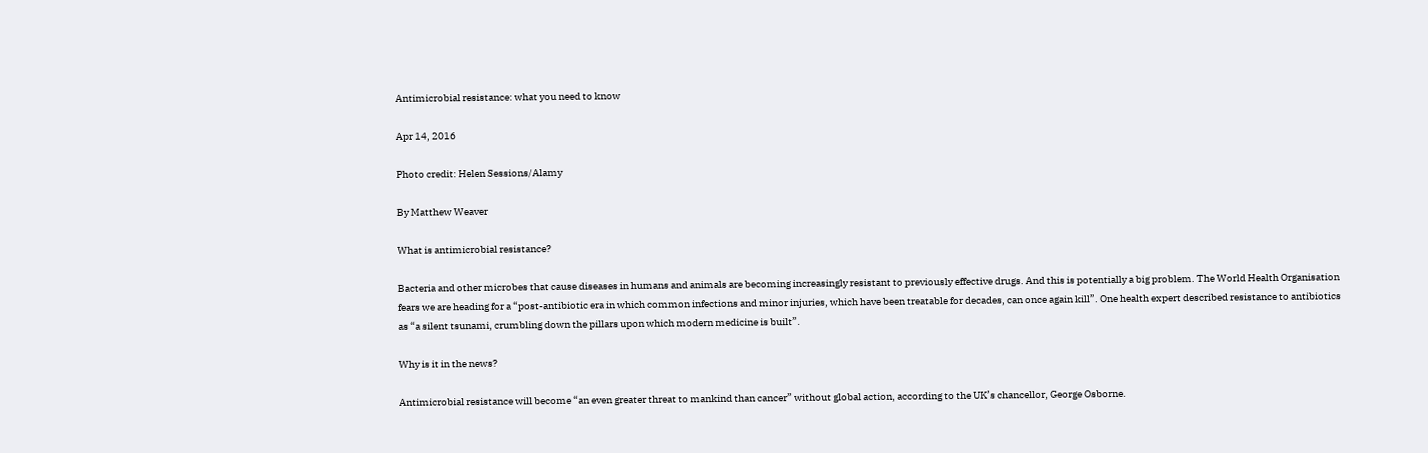Antimicrobial resistance: what you need to know

Apr 14, 2016

Photo credit: Helen Sessions/Alamy

By Matthew Weaver

What is antimicrobial resistance?

Bacteria and other microbes that cause diseases in humans and animals are becoming increasingly resistant to previously effective drugs. And this is potentially a big problem. The World Health Organisation fears we are heading for a “post-antibiotic era in which common infections and minor injuries, which have been treatable for decades, can once again kill”. One health expert described resistance to antibiotics as “a silent tsunami, crumbling down the pillars upon which modern medicine is built”.

Why is it in the news?

Antimicrobial resistance will become “an even greater threat to mankind than cancer” without global action, according to the UK’s chancellor, George Osborne.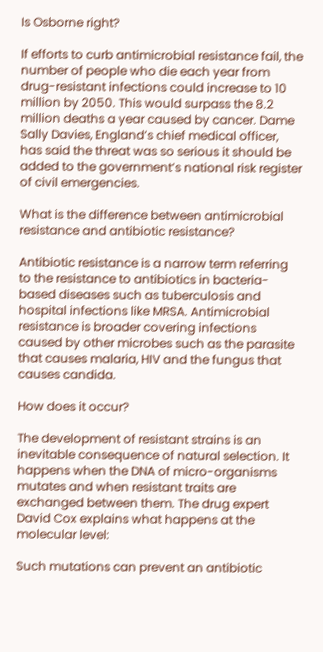Is Osborne right?

If efforts to curb antimicrobial resistance fail, the number of people who die each year from drug-resistant infections could increase to 10 million by 2050. This would surpass the 8.2 million deaths a year caused by cancer. Dame Sally Davies, England’s chief medical officer, has said the threat was so serious it should be added to the government’s national risk register of civil emergencies.

What is the difference between antimicrobial resistance and antibiotic resistance?

Antibiotic resistance is a narrow term referring to the resistance to antibiotics in bacteria-based diseases such as tuberculosis and hospital infections like MRSA. Antimicrobial resistance is broader covering infections caused by other microbes such as the parasite that causes malaria, HIV and the fungus that causes candida.

How does it occur?

The development of resistant strains is an inevitable consequence of natural selection. It happens when the DNA of micro-organisms mutates and when resistant traits are exchanged between them. The drug expert David Cox explains what happens at the molecular level:

Such mutations can prevent an antibiotic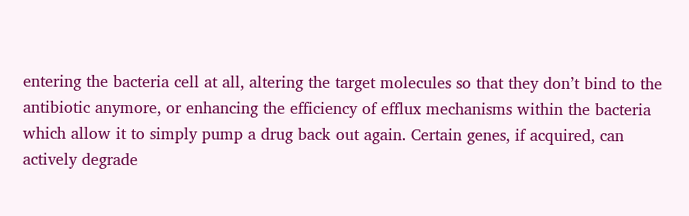entering the bacteria cell at all, altering the target molecules so that they don’t bind to the antibiotic anymore, or enhancing the efficiency of efflux mechanisms within the bacteria which allow it to simply pump a drug back out again. Certain genes, if acquired, can actively degrade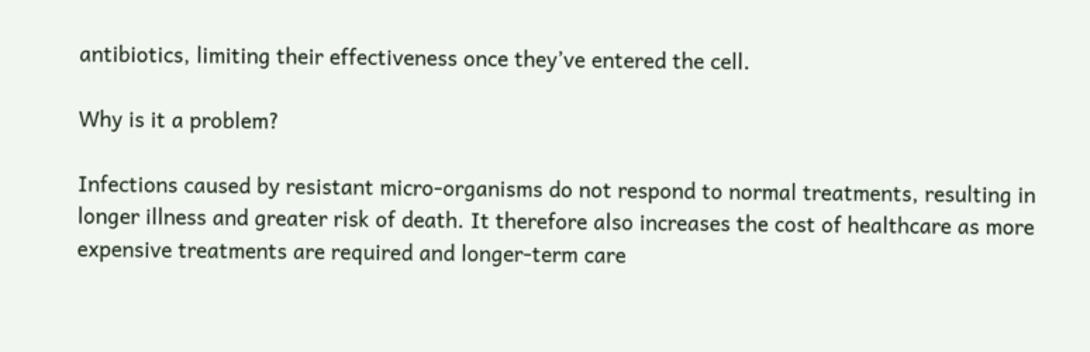antibiotics, limiting their effectiveness once they’ve entered the cell.

Why is it a problem?

Infections caused by resistant micro-organisms do not respond to normal treatments, resulting in longer illness and greater risk of death. It therefore also increases the cost of healthcare as more expensive treatments are required and longer-term care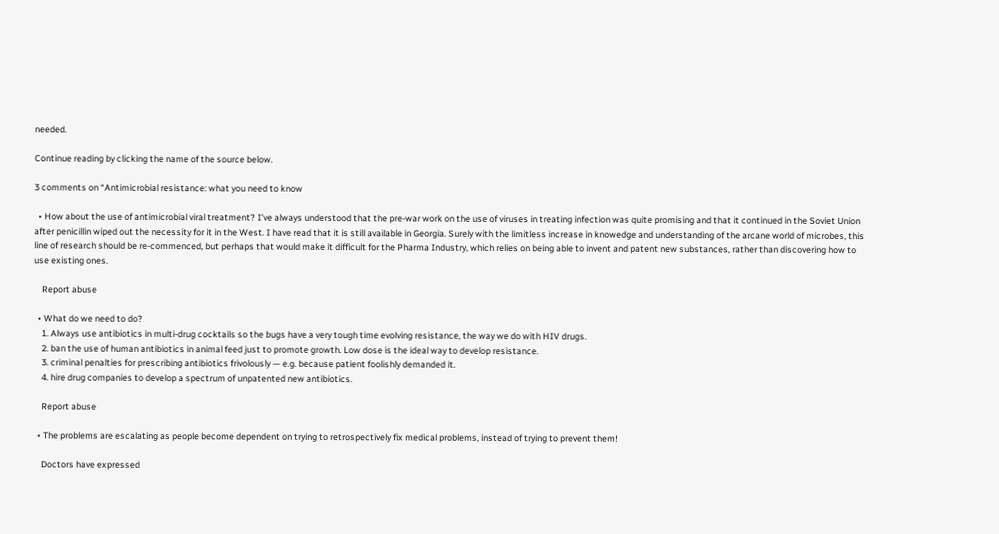needed.

Continue reading by clicking the name of the source below.

3 comments on “Antimicrobial resistance: what you need to know

  • How about the use of antimicrobial viral treatment? I’ve always understood that the pre-war work on the use of viruses in treating infection was quite promising and that it continued in the Soviet Union after penicillin wiped out the necessity for it in the West. I have read that it is still available in Georgia. Surely with the limitless increase in knowedge and understanding of the arcane world of microbes, this line of research should be re-commenced, but perhaps that would make it difficult for the Pharma Industry, which relies on being able to invent and patent new substances, rather than discovering how to use existing ones.

    Report abuse

  • What do we need to do?
    1. Always use antibiotics in multi-drug cocktails so the bugs have a very tough time evolving resistance, the way we do with HIV drugs.
    2. ban the use of human antibiotics in animal feed just to promote growth. Low dose is the ideal way to develop resistance.
    3. criminal penalties for prescribing antibiotics frivolously — e.g. because patient foolishly demanded it.
    4. hire drug companies to develop a spectrum of unpatented new antibiotics.

    Report abuse

  • The problems are escalating as people become dependent on trying to retrospectively fix medical problems, instead of trying to prevent them!

    Doctors have expressed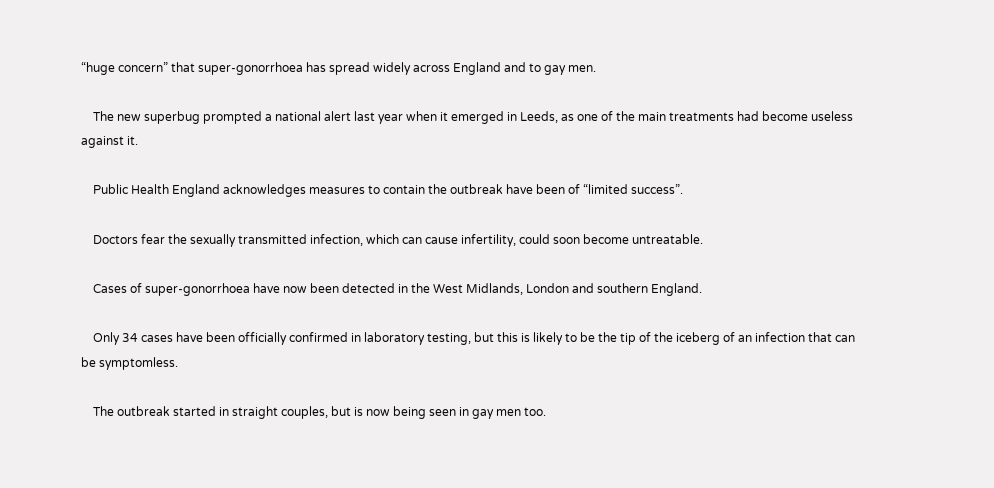“huge concern” that super-gonorrhoea has spread widely across England and to gay men.

    The new superbug prompted a national alert last year when it emerged in Leeds, as one of the main treatments had become useless against it.

    Public Health England acknowledges measures to contain the outbreak have been of “limited success”.

    Doctors fear the sexually transmitted infection, which can cause infertility, could soon become untreatable.

    Cases of super-gonorrhoea have now been detected in the West Midlands, London and southern England.

    Only 34 cases have been officially confirmed in laboratory testing, but this is likely to be the tip of the iceberg of an infection that can be symptomless.

    The outbreak started in straight couples, but is now being seen in gay men too.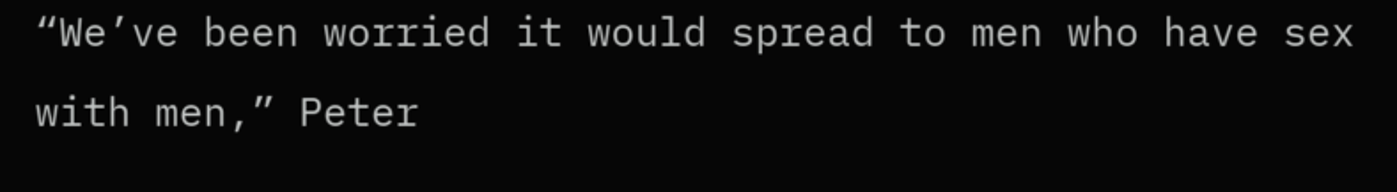“We’ve been worried it would spread to men who have sex with men,” Peter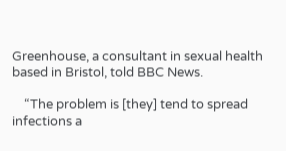Greenhouse, a consultant in sexual health based in Bristol, told BBC News.

    “The problem is [they] tend to spread infections a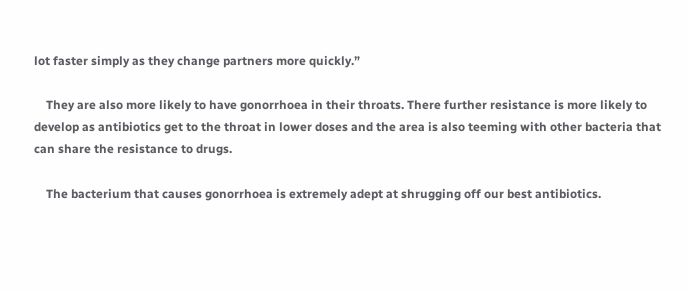lot faster simply as they change partners more quickly.”

    They are also more likely to have gonorrhoea in their throats. There further resistance is more likely to develop as antibiotics get to the throat in lower doses and the area is also teeming with other bacteria that can share the resistance to drugs.

    The bacterium that causes gonorrhoea is extremely adept at shrugging off our best antibiotics.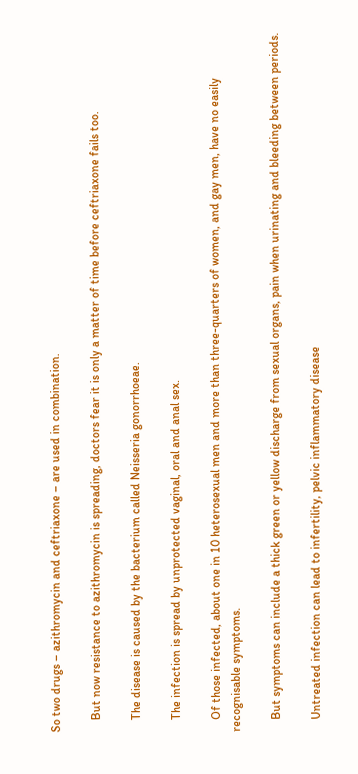So two drugs – azithromycin and ceftriaxone – are used in combination.

    But now resistance to azithromycin is spreading, doctors fear it is only a matter of time before ceftriaxone fails too.

    The disease is caused by the bacterium called Neisseria gonorrhoeae.

    The infection is spread by unprotected vaginal, oral and anal sex.

    Of those infected, about one in 10 heterosexual men and more than three-quarters of women, and gay men, have no easily recognisable symptoms.

    But symptoms can include a thick green or yellow discharge from sexual organs, pain when urinating and bleeding between periods.

    Untreated infection can lead to infertility, pelvic inflammatory disease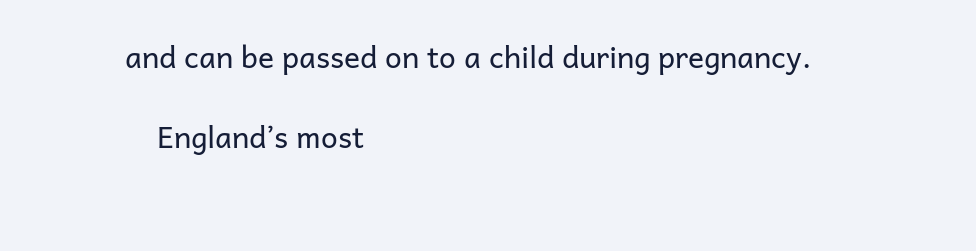and can be passed on to a child during pregnancy.

    England’s most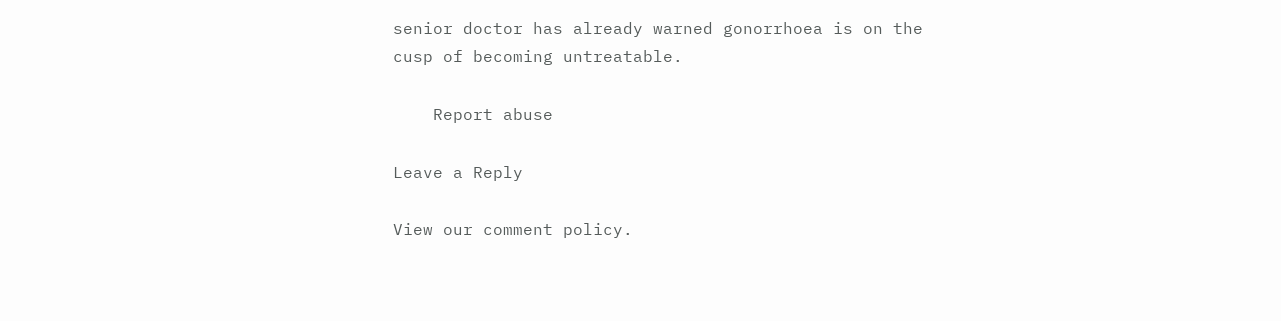senior doctor has already warned gonorrhoea is on the cusp of becoming untreatable.

    Report abuse

Leave a Reply

View our comment policy.